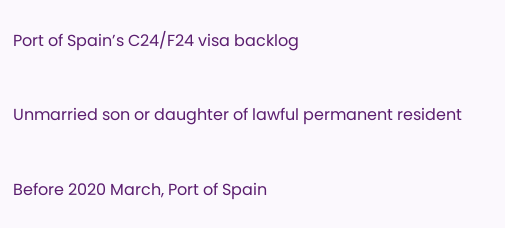Port of Spain’s C24/F24 visa backlog

Unmarried son or daughter of lawful permanent resident

Before 2020 March, Port of Spain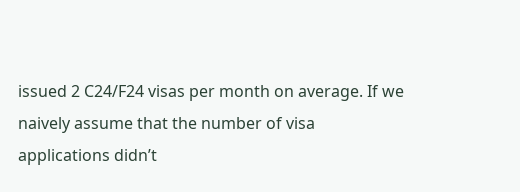issued 2 C24/F24 visas per month on average. If we naively assume that the number of visa applications didn’t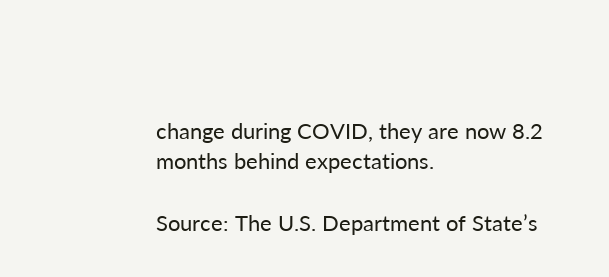change during COVID, they are now 8.2 months behind expectations.

Source: The U.S. Department of State’s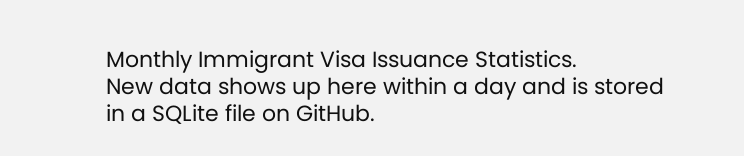Monthly Immigrant Visa Issuance Statistics.
New data shows up here within a day and is stored in a SQLite file on GitHub.